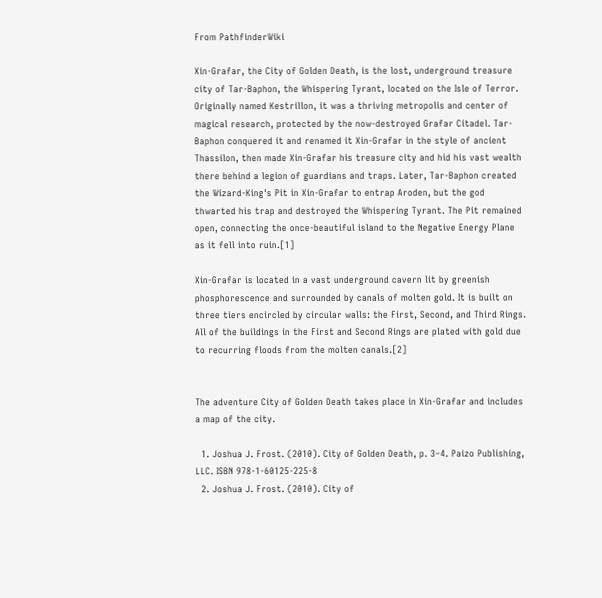From PathfinderWiki

Xin-Grafar, the City of Golden Death, is the lost, underground treasure city of Tar-Baphon, the Whispering Tyrant, located on the Isle of Terror. Originally named Kestrillon, it was a thriving metropolis and center of magical research, protected by the now-destroyed Grafar Citadel. Tar-Baphon conquered it and renamed it Xin-Grafar in the style of ancient Thassilon, then made Xin-Grafar his treasure city and hid his vast wealth there behind a legion of guardians and traps. Later, Tar-Baphon created the Wizard-King's Pit in Xin-Grafar to entrap Aroden, but the god thwarted his trap and destroyed the Whispering Tyrant. The Pit remained open, connecting the once-beautiful island to the Negative Energy Plane as it fell into ruin.[1]

Xin-Grafar is located in a vast underground cavern lit by greenish phosphorescence and surrounded by canals of molten gold. It is built on three tiers encircled by circular walls: the First, Second, and Third Rings. All of the buildings in the First and Second Rings are plated with gold due to recurring floods from the molten canals.[2]


The adventure City of Golden Death takes place in Xin-Grafar and includes a map of the city.

  1. Joshua J. Frost. (2010). City of Golden Death, p. 3–4. Paizo Publishing, LLC. ISBN 978-1-60125-225-8
  2. Joshua J. Frost. (2010). City of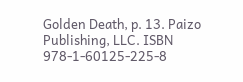Golden Death, p. 13. Paizo Publishing, LLC. ISBN 978-1-60125-225-8